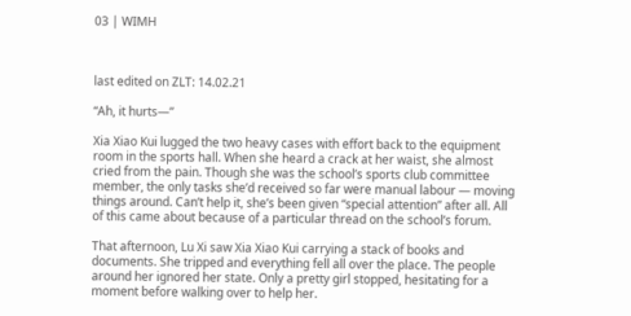03 | WIMH



last edited on ZLT: 14.02.21

“Ah, it hurts—”

Xia Xiao Kui lugged the two heavy cases with effort back to the equipment room in the sports hall. When she heard a crack at her waist, she almost cried from the pain. Though she was the school’s sports club committee member, the only tasks she’d received so far were manual labour — moving things around. Can’t help it, she’s been given “special attention” after all. All of this came about because of a particular thread on the school’s forum.

That afternoon, Lu Xi saw Xia Xiao Kui carrying a stack of books and documents. She tripped and everything fell all over the place. The people around her ignored her state. Only a pretty girl stopped, hesitating for a moment before walking over to help her.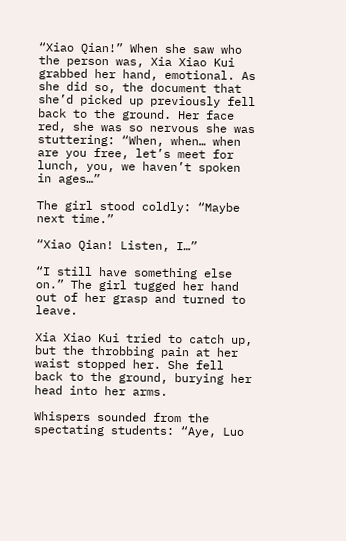“Xiao Qian!” When she saw who the person was, Xia Xiao Kui grabbed her hand, emotional. As she did so, the document that she’d picked up previously fell back to the ground. Her face red, she was so nervous she was stuttering: “When, when… when are you free, let’s meet for lunch, you, we haven’t spoken in ages…”

The girl stood coldly: “Maybe next time.”

“Xiao Qian! Listen, I…”

“I still have something else on.” The girl tugged her hand out of her grasp and turned to leave.

Xia Xiao Kui tried to catch up, but the throbbing pain at her waist stopped her. She fell back to the ground, burying her head into her arms.

Whispers sounded from the spectating students: “Aye, Luo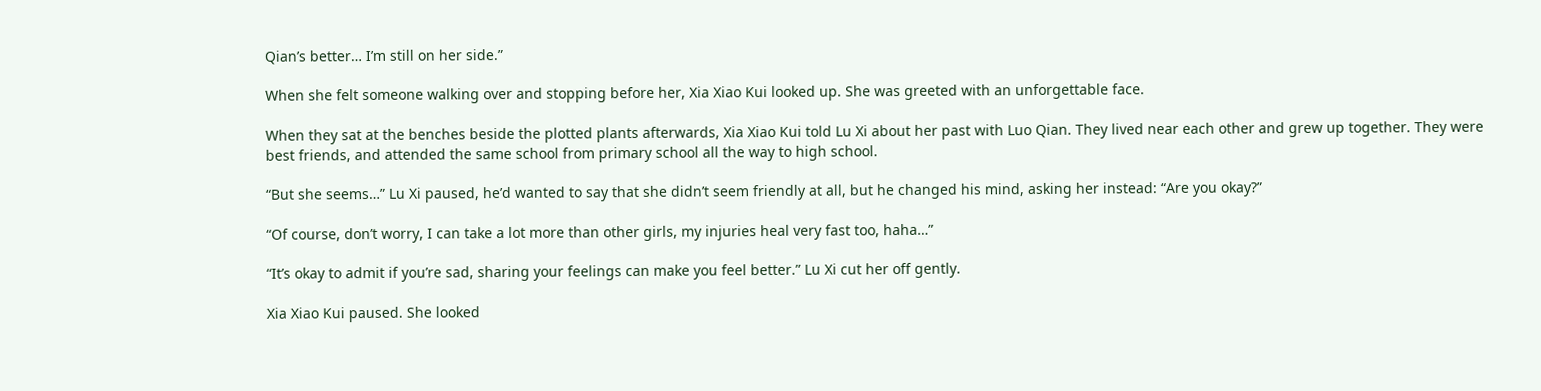Qian’s better… I’m still on her side.”

When she felt someone walking over and stopping before her, Xia Xiao Kui looked up. She was greeted with an unforgettable face.

When they sat at the benches beside the plotted plants afterwards, Xia Xiao Kui told Lu Xi about her past with Luo Qian. They lived near each other and grew up together. They were best friends, and attended the same school from primary school all the way to high school.

“But she seems…” Lu Xi paused, he’d wanted to say that she didn’t seem friendly at all, but he changed his mind, asking her instead: “Are you okay?”

“Of course, don’t worry, I can take a lot more than other girls, my injuries heal very fast too, haha…”

“It’s okay to admit if you’re sad, sharing your feelings can make you feel better.” Lu Xi cut her off gently.

Xia Xiao Kui paused. She looked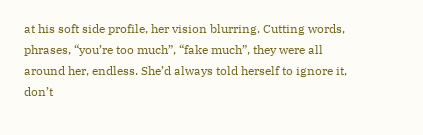at his soft side profile, her vision blurring. Cutting words, phrases, “you’re too much”, “fake much”, they were all around her, endless. She’d always told herself to ignore it, don’t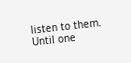listen to them. Until one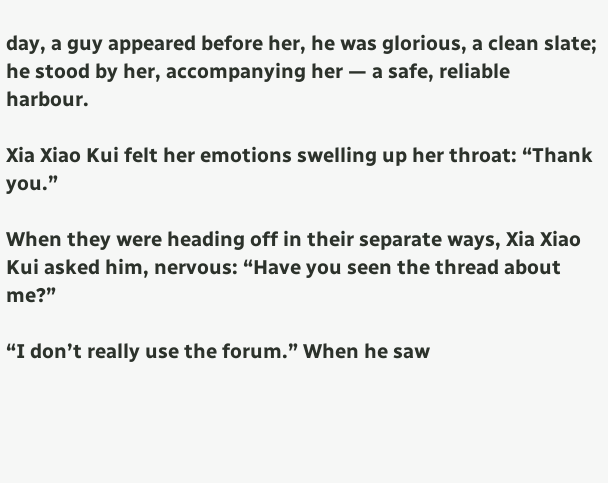day, a guy appeared before her, he was glorious, a clean slate; he stood by her, accompanying her — a safe, reliable harbour.

Xia Xiao Kui felt her emotions swelling up her throat: “Thank you.”

When they were heading off in their separate ways, Xia Xiao Kui asked him, nervous: “Have you seen the thread about me?”

“I don’t really use the forum.” When he saw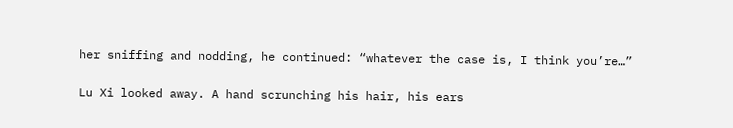her sniffing and nodding, he continued: “whatever the case is, I think you’re…”

Lu Xi looked away. A hand scrunching his hair, his ears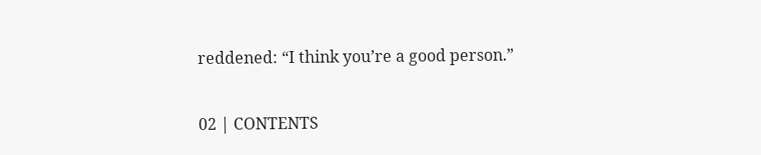reddened: “I think you’re a good person.”

02 | CONTENTS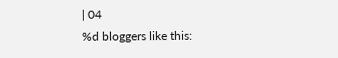| 04
%d bloggers like this: